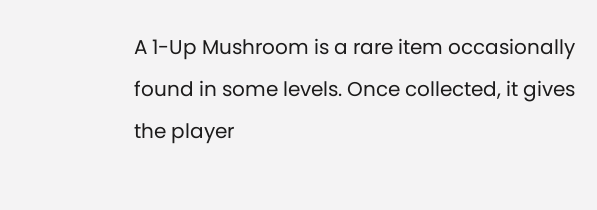A 1-Up Mushroom is a rare item occasionally found in some levels. Once collected, it gives the player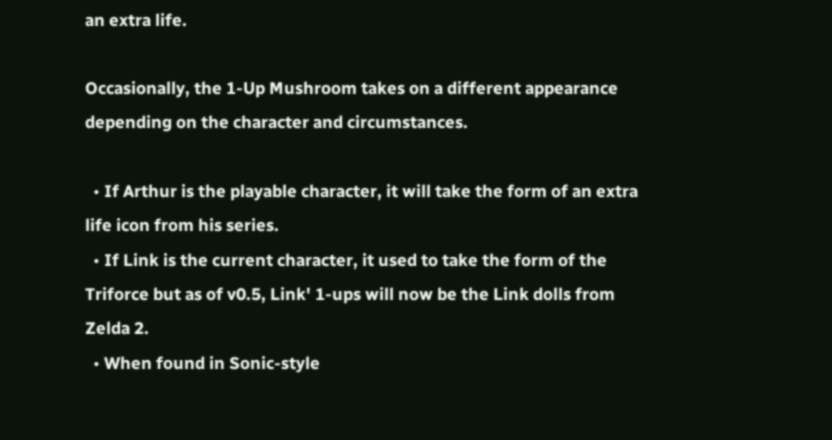an extra life.

Occasionally, the 1-Up Mushroom takes on a different appearance depending on the character and circumstances.

  • If Arthur is the playable character, it will take the form of an extra life icon from his series.
  • If Link is the current character, it used to take the form of the Triforce but as of v0.5, Link' 1-ups will now be the Link dolls from Zelda 2.
  • When found in Sonic-style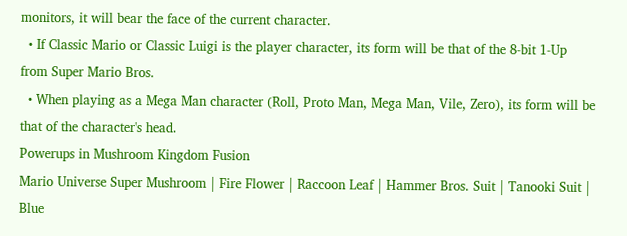monitors, it will bear the face of the current character.
  • If Classic Mario or Classic Luigi is the player character, its form will be that of the 8-bit 1-Up from Super Mario Bros.
  • When playing as a Mega Man character (Roll, Proto Man, Mega Man, Vile, Zero), its form will be that of the character's head.
Powerups in Mushroom Kingdom Fusion
Mario Universe Super Mushroom | Fire Flower | Raccoon Leaf | Hammer Bros. Suit | Tanooki Suit | Blue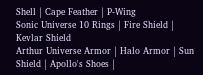Shell | Cape Feather | P-Wing
Sonic Universe 10 Rings | Fire Shield | Kevlar Shield
Arthur Universe Armor | Halo Armor | Sun Shield | Apollo's Shoes |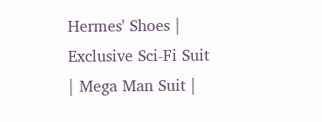Hermes' Shoes |
Exclusive Sci-Fi Suit | Mega Man Suit |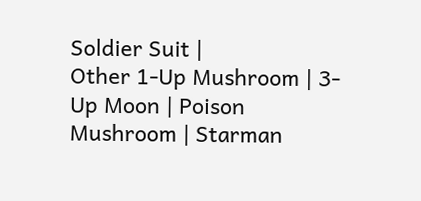Soldier Suit |
Other 1-Up Mushroom | 3-Up Moon | Poison Mushroom | Starman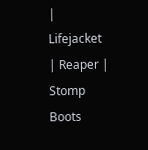| Lifejacket | Reaper | Stomp Boots